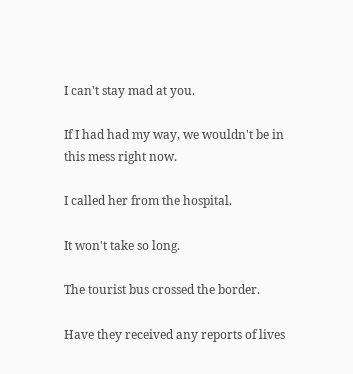I can't stay mad at you.

If I had had my way, we wouldn't be in this mess right now.

I called her from the hospital.

It won't take so long.

The tourist bus crossed the border.

Have they received any reports of lives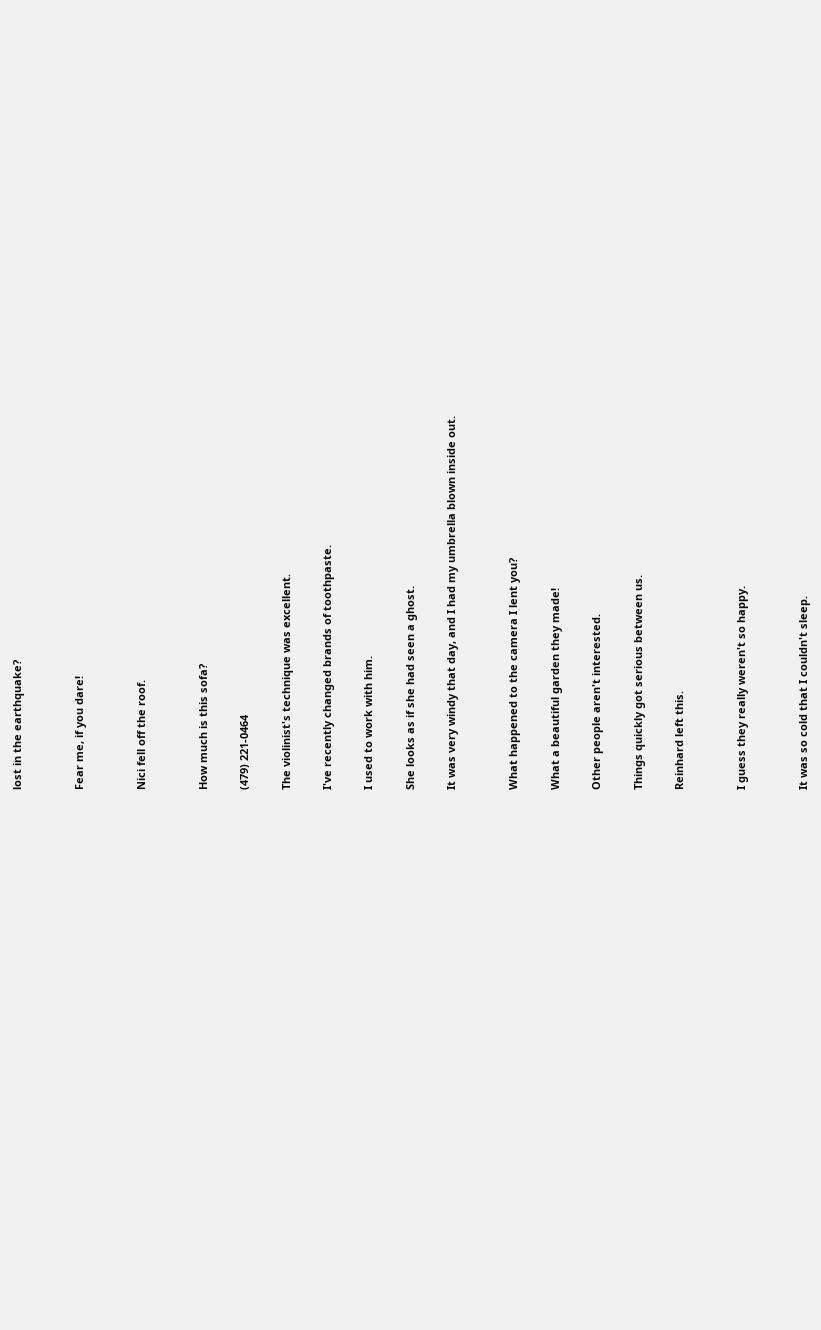lost in the earthquake?


Fear me, if you dare!


Nici fell off the roof.


How much is this sofa?

(479) 221-0464

The violinist's technique was excellent.

I've recently changed brands of toothpaste.

I used to work with him.

She looks as if she had seen a ghost.

It was very windy that day, and I had my umbrella blown inside out.


What happened to the camera I lent you?

What a beautiful garden they made!

Other people aren't interested.

Things quickly got serious between us.

Reinhard left this.


I guess they really weren't so happy.


It was so cold that I couldn't sleep.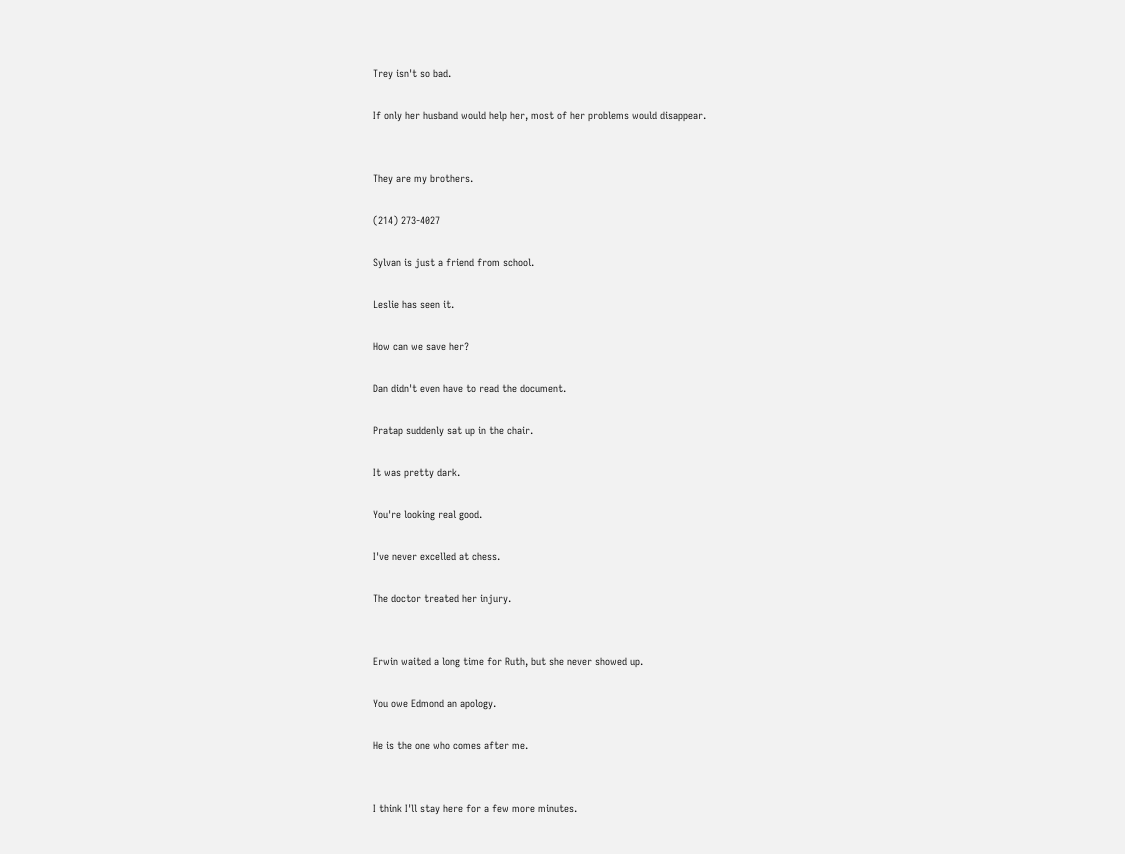Trey isn't so bad.

If only her husband would help her, most of her problems would disappear.


They are my brothers.

(214) 273-4027

Sylvan is just a friend from school.

Leslie has seen it.

How can we save her?

Dan didn't even have to read the document.

Pratap suddenly sat up in the chair.

It was pretty dark.

You're looking real good.

I've never excelled at chess.

The doctor treated her injury.


Erwin waited a long time for Ruth, but she never showed up.

You owe Edmond an apology.

He is the one who comes after me.


I think I'll stay here for a few more minutes.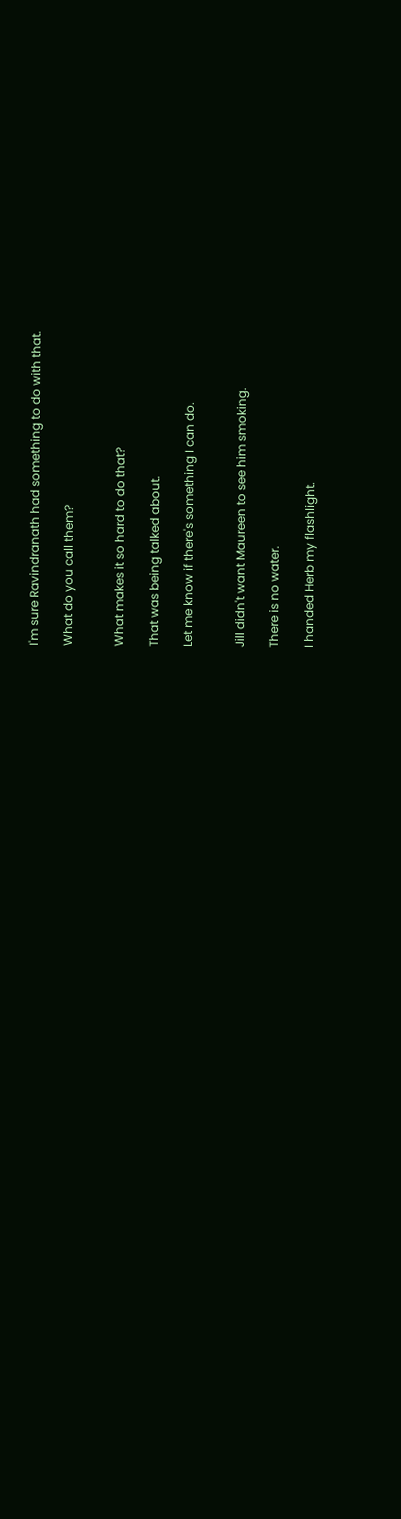I'm sure Ravindranath had something to do with that.

What do you call them?


What makes it so hard to do that?

That was being talked about.

Let me know if there's something I can do.


Jill didn't want Maureen to see him smoking.

There is no water.

I handed Herb my flashlight.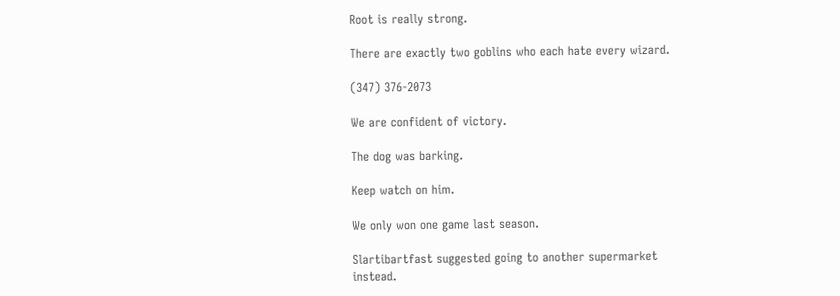Root is really strong.

There are exactly two goblins who each hate every wizard.

(347) 376-2073

We are confident of victory.

The dog was barking.

Keep watch on him.

We only won one game last season.

Slartibartfast suggested going to another supermarket instead.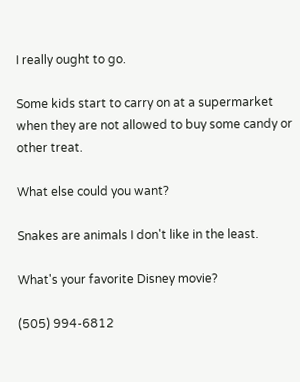I really ought to go.

Some kids start to carry on at a supermarket when they are not allowed to buy some candy or other treat.

What else could you want?

Snakes are animals I don't like in the least.

What's your favorite Disney movie?

(505) 994-6812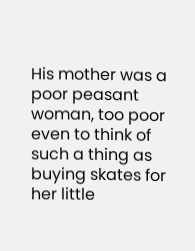His mother was a poor peasant woman, too poor even to think of such a thing as buying skates for her little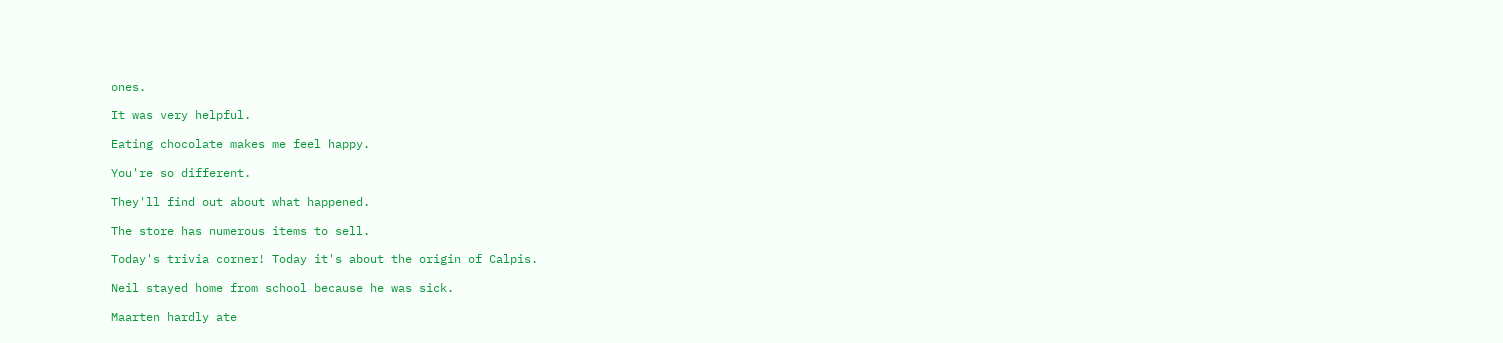ones.

It was very helpful.

Eating chocolate makes me feel happy.

You're so different.

They'll find out about what happened.

The store has numerous items to sell.

Today's trivia corner! Today it's about the origin of Calpis.

Neil stayed home from school because he was sick.

Maarten hardly ate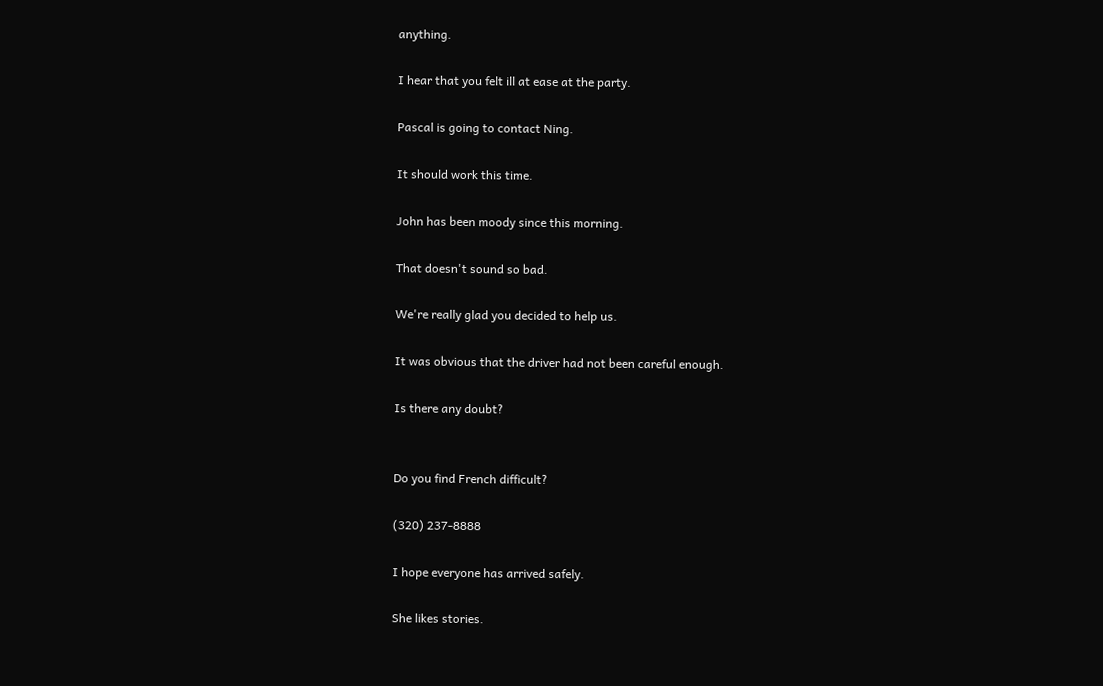anything.

I hear that you felt ill at ease at the party.

Pascal is going to contact Ning.

It should work this time.

John has been moody since this morning.

That doesn't sound so bad.

We're really glad you decided to help us.

It was obvious that the driver had not been careful enough.

Is there any doubt?


Do you find French difficult?

(320) 237-8888

I hope everyone has arrived safely.

She likes stories.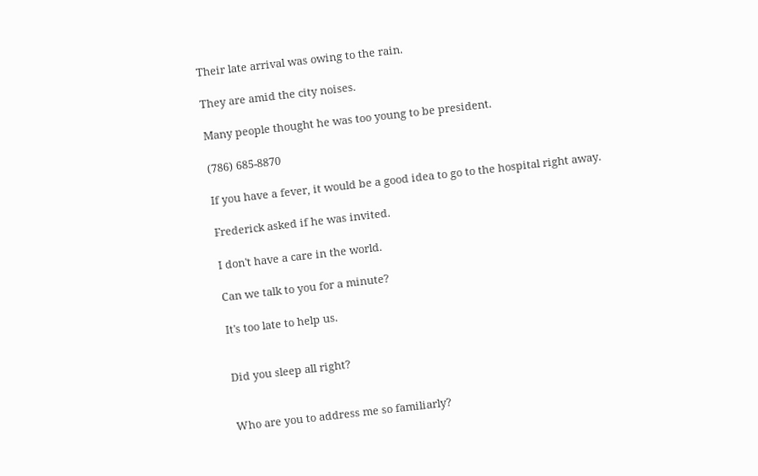Their late arrival was owing to the rain.

They are amid the city noises.

Many people thought he was too young to be president.

(786) 685-8870

If you have a fever, it would be a good idea to go to the hospital right away.

Frederick asked if he was invited.

I don't have a care in the world.

Can we talk to you for a minute?

It's too late to help us.


Did you sleep all right?


Who are you to address me so familiarly?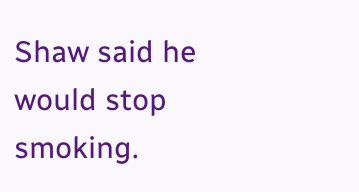Shaw said he would stop smoking.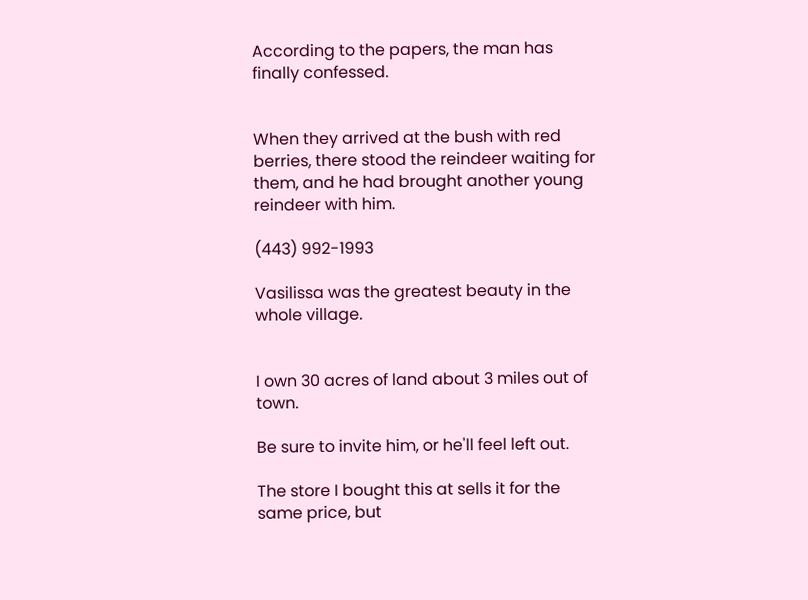According to the papers, the man has finally confessed.


When they arrived at the bush with red berries, there stood the reindeer waiting for them, and he had brought another young reindeer with him.

(443) 992-1993

Vasilissa was the greatest beauty in the whole village.


I own 30 acres of land about 3 miles out of town.

Be sure to invite him, or he'll feel left out.

The store I bought this at sells it for the same price, but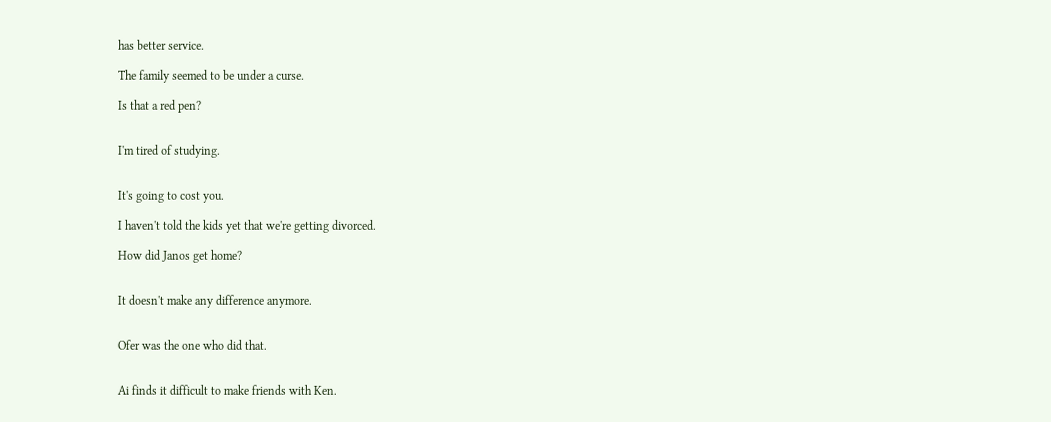has better service.

The family seemed to be under a curse.

Is that a red pen?


I'm tired of studying.


It's going to cost you.

I haven't told the kids yet that we're getting divorced.

How did Janos get home?


It doesn't make any difference anymore.


Ofer was the one who did that.


Ai finds it difficult to make friends with Ken.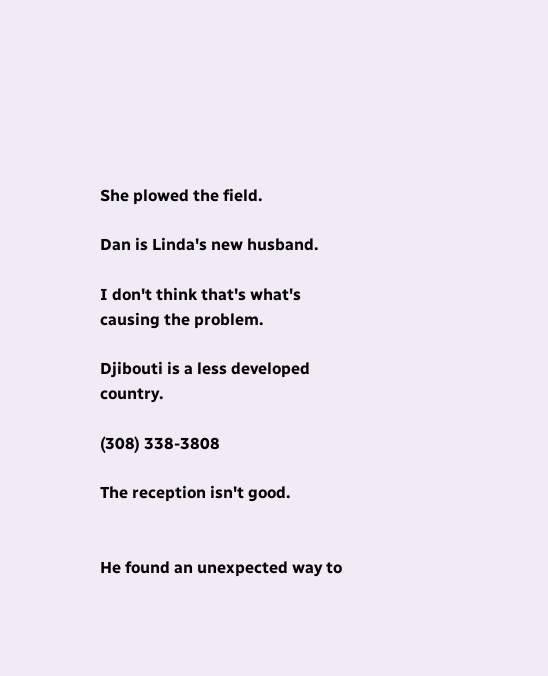She plowed the field.

Dan is Linda's new husband.

I don't think that's what's causing the problem.

Djibouti is a less developed country.

(308) 338-3808

The reception isn't good.


He found an unexpected way to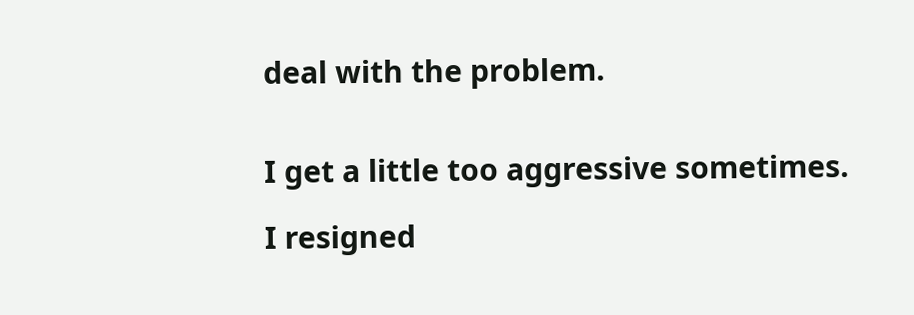deal with the problem.


I get a little too aggressive sometimes.

I resigned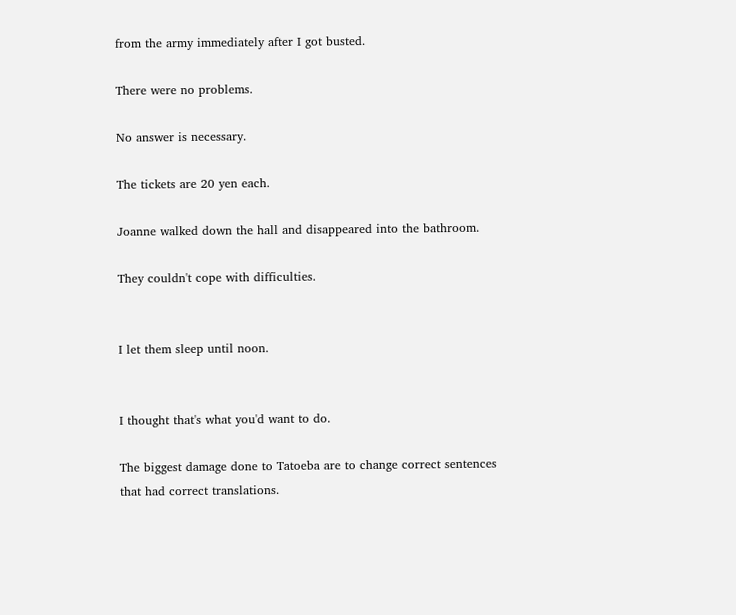from the army immediately after I got busted.

There were no problems.

No answer is necessary.

The tickets are 20 yen each.

Joanne walked down the hall and disappeared into the bathroom.

They couldn't cope with difficulties.


I let them sleep until noon.


I thought that's what you'd want to do.

The biggest damage done to Tatoeba are to change correct sentences that had correct translations.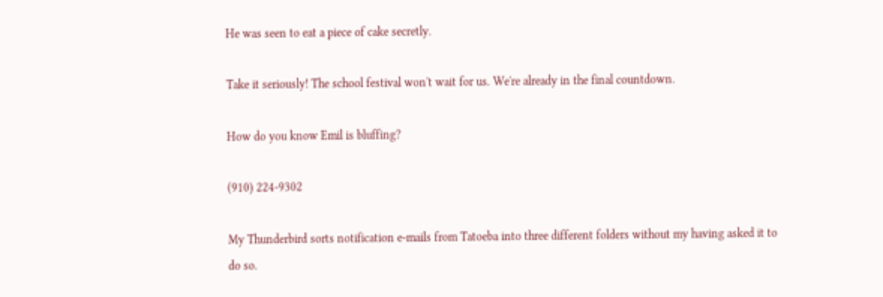He was seen to eat a piece of cake secretly.

Take it seriously! The school festival won't wait for us. We're already in the final countdown.

How do you know Emil is bluffing?

(910) 224-9302

My Thunderbird sorts notification e-mails from Tatoeba into three different folders without my having asked it to do so.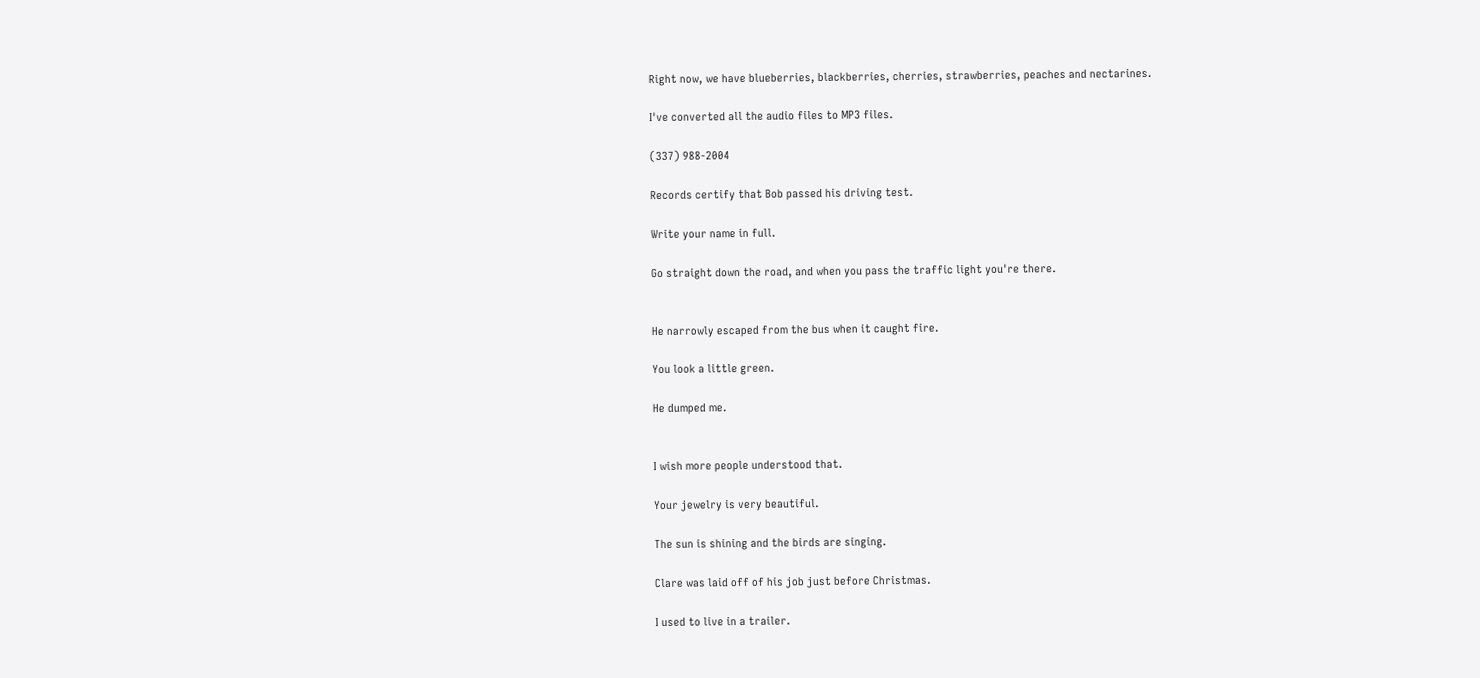Right now, we have blueberries, blackberries, cherries, strawberries, peaches and nectarines.

I've converted all the audio files to MP3 files.

(337) 988-2004

Records certify that Bob passed his driving test.

Write your name in full.

Go straight down the road, and when you pass the traffic light you're there.


He narrowly escaped from the bus when it caught fire.

You look a little green.

He dumped me.


I wish more people understood that.

Your jewelry is very beautiful.

The sun is shining and the birds are singing.

Clare was laid off of his job just before Christmas.

I used to live in a trailer.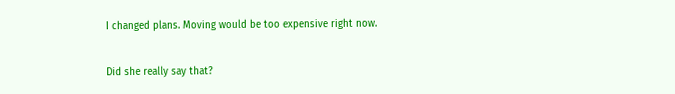I changed plans. Moving would be too expensive right now.

Did she really say that?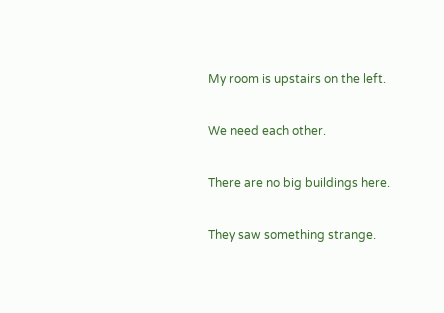My room is upstairs on the left.


We need each other.


There are no big buildings here.


They saw something strange.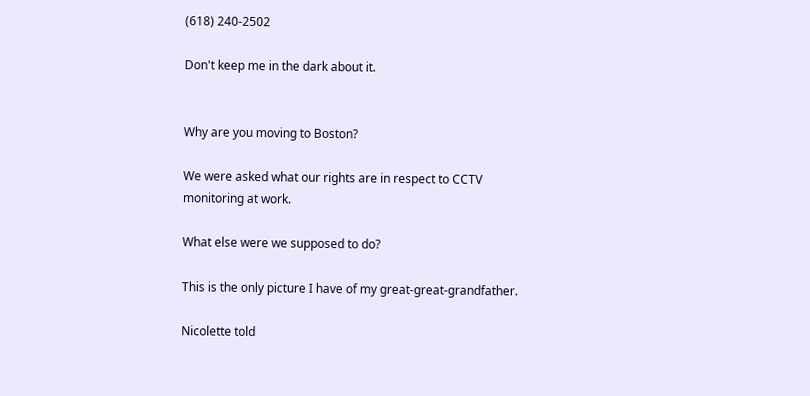(618) 240-2502

Don't keep me in the dark about it.


Why are you moving to Boston?

We were asked what our rights are in respect to CCTV monitoring at work.

What else were we supposed to do?

This is the only picture I have of my great-great-grandfather.

Nicolette told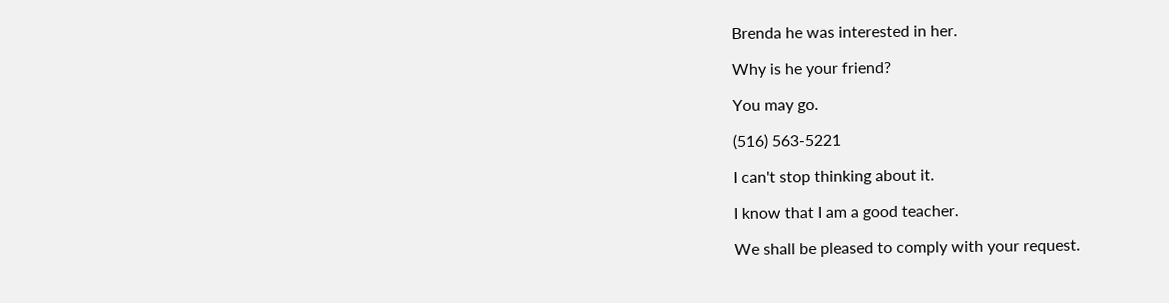Brenda he was interested in her.

Why is he your friend?

You may go.

(516) 563-5221

I can't stop thinking about it.

I know that I am a good teacher.

We shall be pleased to comply with your request.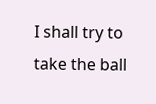I shall try to take the ball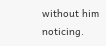without him noticing.